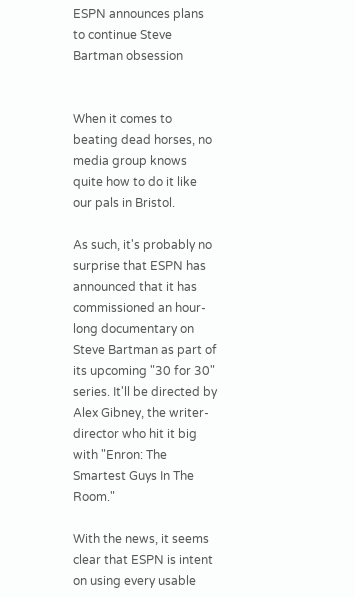ESPN announces plans to continue Steve Bartman obsession


When it comes to beating dead horses, no media group knows quite how to do it like our pals in Bristol.

As such, it's probably no surprise that ESPN has announced that it has commissioned an hour-long documentary on Steve Bartman as part of its upcoming "30 for 30" series. It'll be directed by Alex Gibney, the writer-director who hit it big with "Enron: The Smartest Guys In The Room."

With the news, it seems clear that ESPN is intent on using every usable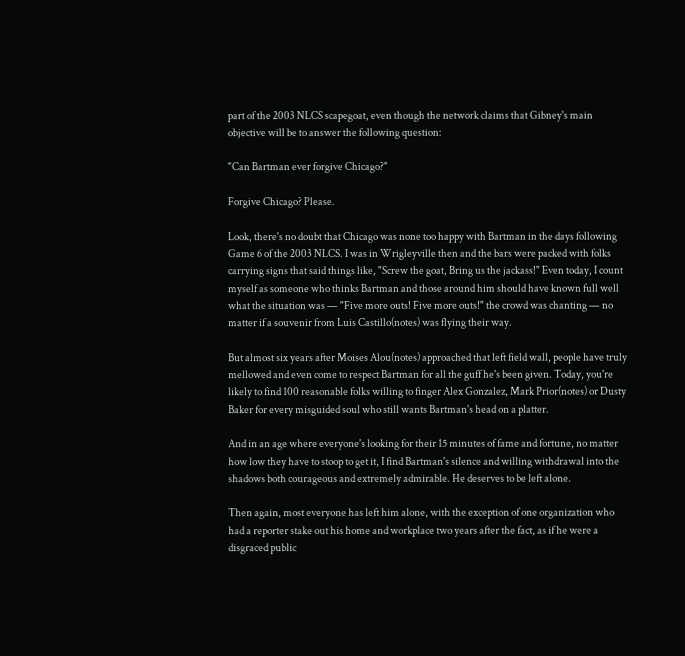part of the 2003 NLCS scapegoat, even though the network claims that Gibney's main objective will be to answer the following question:

"Can Bartman ever forgive Chicago?"

Forgive Chicago? Please.

Look, there's no doubt that Chicago was none too happy with Bartman in the days following Game 6 of the 2003 NLCS. I was in Wrigleyville then and the bars were packed with folks carrying signs that said things like, "Screw the goat, Bring us the jackass!" Even today, I count myself as someone who thinks Bartman and those around him should have known full well what the situation was — "Five more outs! Five more outs!" the crowd was chanting — no matter if a souvenir from Luis Castillo(notes) was flying their way.

But almost six years after Moises Alou(notes) approached that left field wall, people have truly mellowed and even come to respect Bartman for all the guff he's been given. Today, you're likely to find 100 reasonable folks willing to finger Alex Gonzalez, Mark Prior(notes) or Dusty Baker for every misguided soul who still wants Bartman's head on a platter.

And in an age where everyone's looking for their 15 minutes of fame and fortune, no matter how low they have to stoop to get it, I find Bartman's silence and willing withdrawal into the shadows both courageous and extremely admirable. He deserves to be left alone.

Then again, most everyone has left him alone, with the exception of one organization who had a reporter stake out his home and workplace two years after the fact, as if he were a disgraced public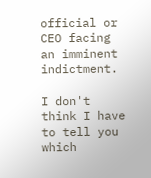official or CEO facing an imminent indictment.

I don't think I have to tell you which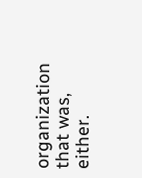organization that was, either.